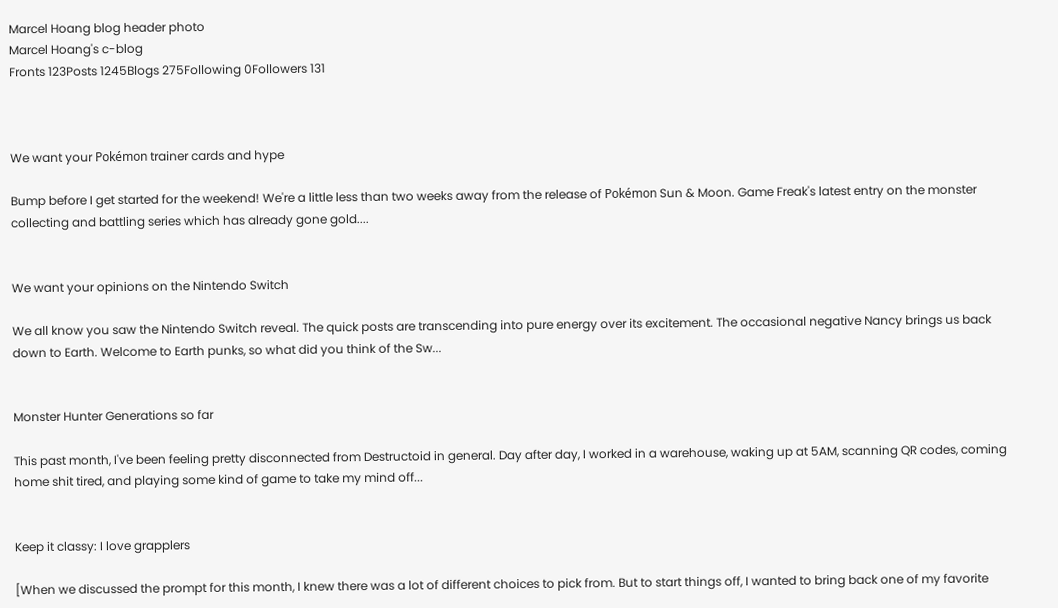Marcel Hoang blog header photo
Marcel Hoang's c-blog
Fronts 123Posts 1245Blogs 275Following 0Followers 131



We want your Pokémon trainer cards and hype

Bump before I get started for the weekend! We're a little less than two weeks away from the release of Pokémon Sun & Moon. Game Freak's latest entry on the monster collecting and battling series which has already gone gold....


We want your opinions on the Nintendo Switch

We all know you saw the Nintendo Switch reveal. The quick posts are transcending into pure energy over its excitement. The occasional negative Nancy brings us back down to Earth. Welcome to Earth punks, so what did you think of the Sw...


Monster Hunter Generations so far

This past month, I've been feeling pretty disconnected from Destructoid in general. Day after day, I worked in a warehouse, waking up at 5AM, scanning QR codes, coming home shit tired, and playing some kind of game to take my mind off...


Keep it classy: I love grapplers

[When we discussed the prompt for this month, I knew there was a lot of different choices to pick from. But to start things off, I wanted to bring back one of my favorite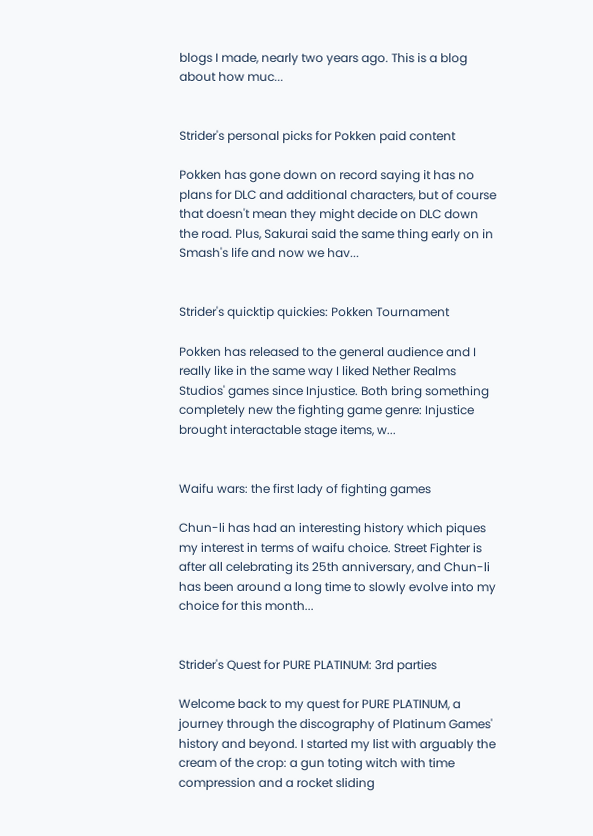blogs I made, nearly two years ago. This is a blog about how muc...


Strider's personal picks for Pokken paid content

Pokken has gone down on record saying it has no plans for DLC and additional characters, but of course that doesn't mean they might decide on DLC down the road. Plus, Sakurai said the same thing early on in Smash's life and now we hav...


Strider's quicktip quickies: Pokken Tournament

Pokken has released to the general audience and I really like in the same way I liked Nether Realms Studios' games since Injustice. Both bring something completely new the fighting game genre: Injustice brought interactable stage items, w...


Waifu wars: the first lady of fighting games

Chun-li has had an interesting history which piques my interest in terms of waifu choice. Street Fighter is after all celebrating its 25th anniversary, and Chun-li has been around a long time to slowly evolve into my choice for this month...


Strider's Quest for PURE PLATINUM: 3rd parties

Welcome back to my quest for PURE PLATINUM, a journey through the discography of Platinum Games' history and beyond. I started my list with arguably the cream of the crop: a gun toting witch with time compression and a rocket sliding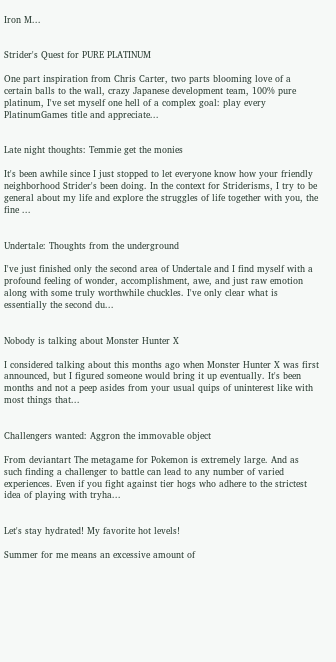Iron M...


Strider's Quest for PURE PLATINUM

One part inspiration from Chris Carter, two parts blooming love of a certain balls to the wall, crazy Japanese development team, 100% pure platinum, I've set myself one hell of a complex goal: play every PlatinumGames title and appreciate...


Late night thoughts: Temmie get the monies

It's been awhile since I just stopped to let everyone know how your friendly neighborhood Strider's been doing. In the context for Striderisms, I try to be general about my life and explore the struggles of life together with you, the fine ...


Undertale: Thoughts from the underground

I've just finished only the second area of Undertale and I find myself with a profound feeling of wonder, accomplishment, awe, and just raw emotion along with some truly worthwhile chuckles. I've only clear what is essentially the second du...


Nobody is talking about Monster Hunter X

I considered talking about this months ago when Monster Hunter X was first announced, but I figured someone would bring it up eventually. It's been months and not a peep asides from your usual quips of uninterest like with most things that...


Challengers wanted: Aggron the immovable object

From deviantart The metagame for Pokemon is extremely large. And as such finding a challenger to battle can lead to any number of varied experiences. Even if you fight against tier hogs who adhere to the strictest idea of playing with tryha...


Let's stay hydrated! My favorite hot levels!

Summer for me means an excessive amount of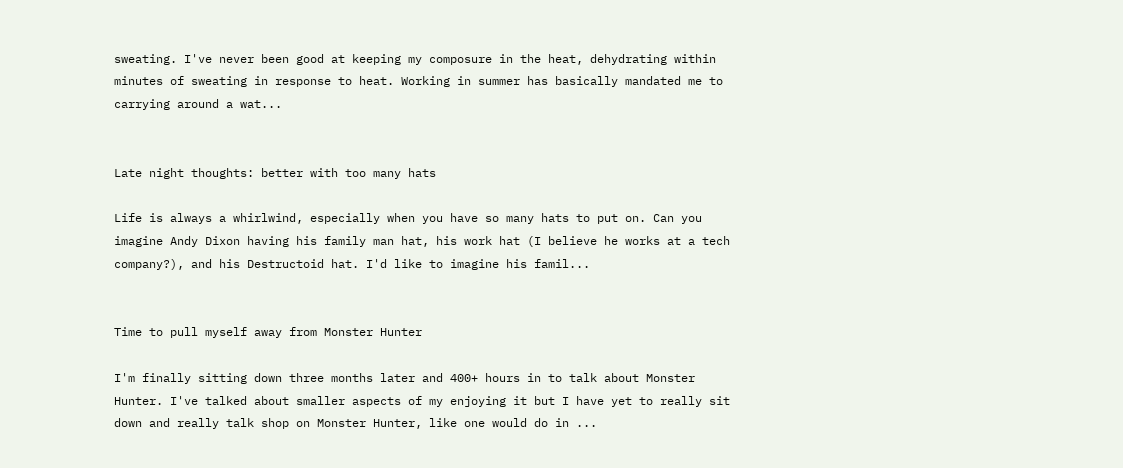sweating. I've never been good at keeping my composure in the heat, dehydrating within minutes of sweating in response to heat. Working in summer has basically mandated me to carrying around a wat...


Late night thoughts: better with too many hats

Life is always a whirlwind, especially when you have so many hats to put on. Can you imagine Andy Dixon having his family man hat, his work hat (I believe he works at a tech company?), and his Destructoid hat. I'd like to imagine his famil...


Time to pull myself away from Monster Hunter

I'm finally sitting down three months later and 400+ hours in to talk about Monster Hunter. I've talked about smaller aspects of my enjoying it but I have yet to really sit down and really talk shop on Monster Hunter, like one would do in ...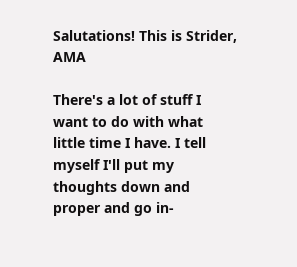Salutations! This is Strider, AMA

There's a lot of stuff I want to do with what little time I have. I tell myself I'll put my thoughts down and proper and go in-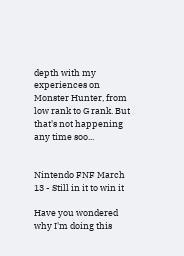depth with my experiences on Monster Hunter, from low rank to G rank. But that's not happening any time soo...


Nintendo FNF March 13 - Still in it to win it

Have you wondered why I'm doing this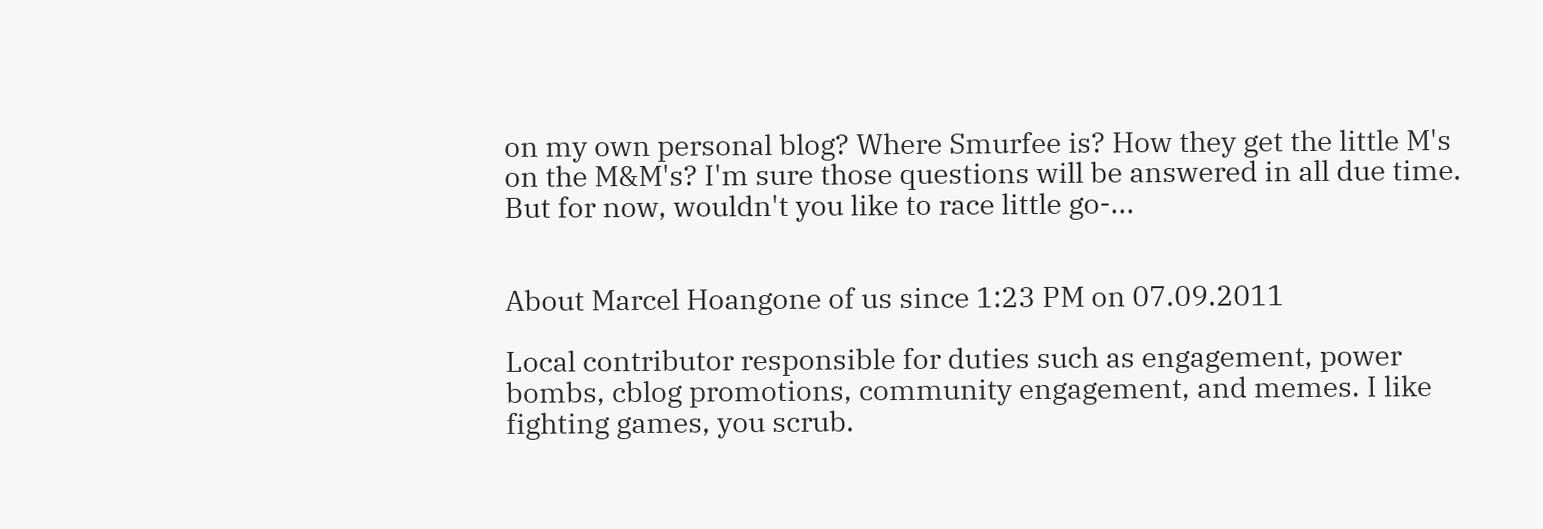on my own personal blog? Where Smurfee is? How they get the little M's on the M&M's? I'm sure those questions will be answered in all due time. But for now, wouldn't you like to race little go-...


About Marcel Hoangone of us since 1:23 PM on 07.09.2011

Local contributor responsible for duties such as engagement, power bombs, cblog promotions, community engagement, and memes. I like fighting games, you scrub.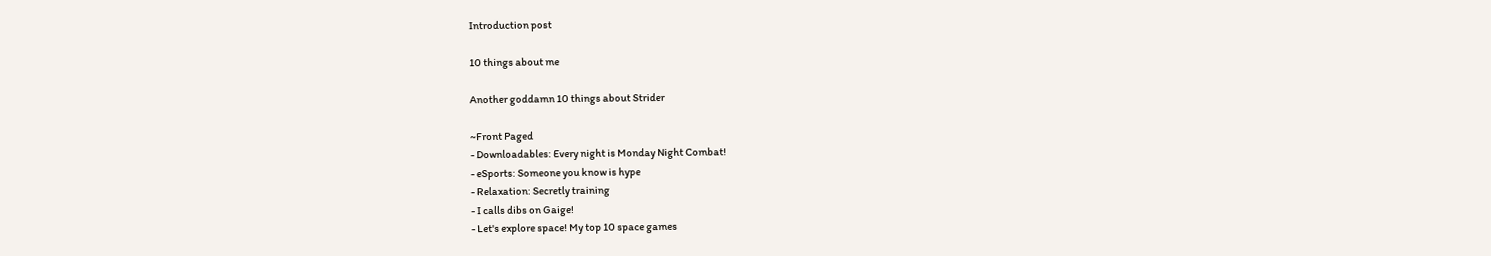Introduction post

10 things about me

Another goddamn 10 things about Strider

~Front Paged
- Downloadables: Every night is Monday Night Combat!
- eSports: Someone you know is hype
- Relaxation: Secretly training
- I calls dibs on Gaige!
- Let's explore space! My top 10 space games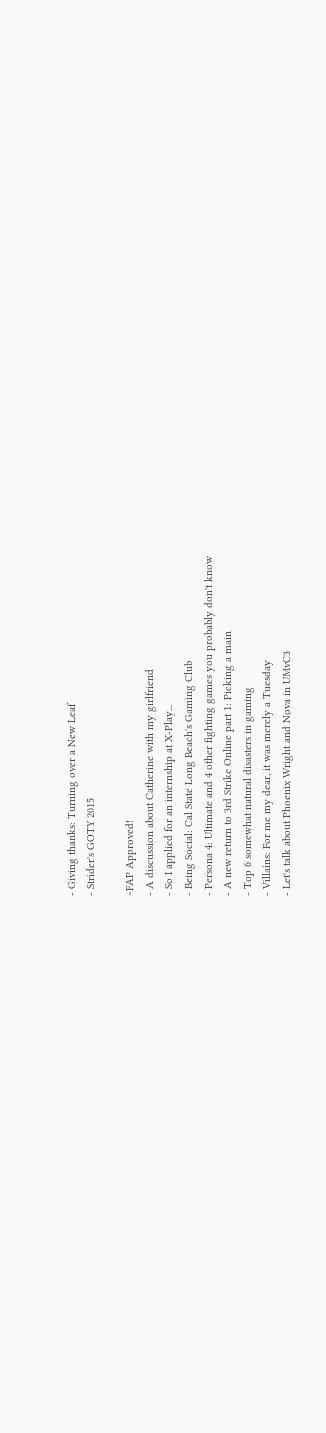- Giving thanks: Turning over a New Leaf
- Strider's GOTY 2015

~FAP Approved!
- A discussion about Catherine with my girlfriend
- So I applied for an internship at X-Play...
- Being Social: Cal State Long Beach's Gaming Club
- Persona 4: Ultimate and 4 other fighting games you probably don't know
- A new return to 3rd Strike Online part 1: Picking a main
- Top 6 somewhat natural disasters in gaming
- Villains: For me my dear, it was merely a Tuesday
- Let's talk about Phoenix Wright and Nova in UMvC3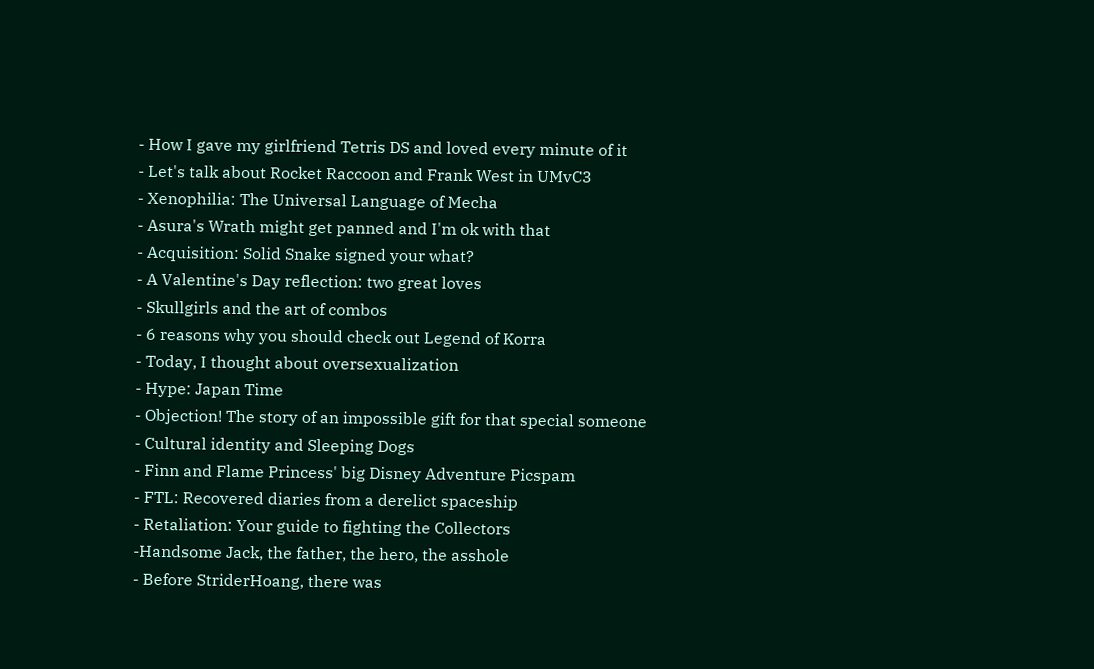- How I gave my girlfriend Tetris DS and loved every minute of it
- Let's talk about Rocket Raccoon and Frank West in UMvC3
- Xenophilia: The Universal Language of Mecha
- Asura's Wrath might get panned and I'm ok with that
- Acquisition: Solid Snake signed your what?
- A Valentine's Day reflection: two great loves
- Skullgirls and the art of combos
- 6 reasons why you should check out Legend of Korra
- Today, I thought about oversexualization
- Hype: Japan Time
- Objection! The story of an impossible gift for that special someone
- Cultural identity and Sleeping Dogs
- Finn and Flame Princess' big Disney Adventure Picspam
- FTL: Recovered diaries from a derelict spaceship
- Retaliation: Your guide to fighting the Collectors
-Handsome Jack, the father, the hero, the asshole
- Before StriderHoang, there was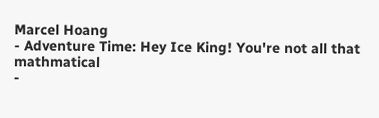Marcel Hoang
- Adventure Time: Hey Ice King! You're not all that mathmatical
-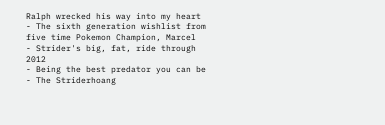Ralph wrecked his way into my heart
- The sixth generation wishlist from five time Pokemon Champion, Marcel
- Strider's big, fat, ride through 2012
- Being the best predator you can be
- The Striderhoang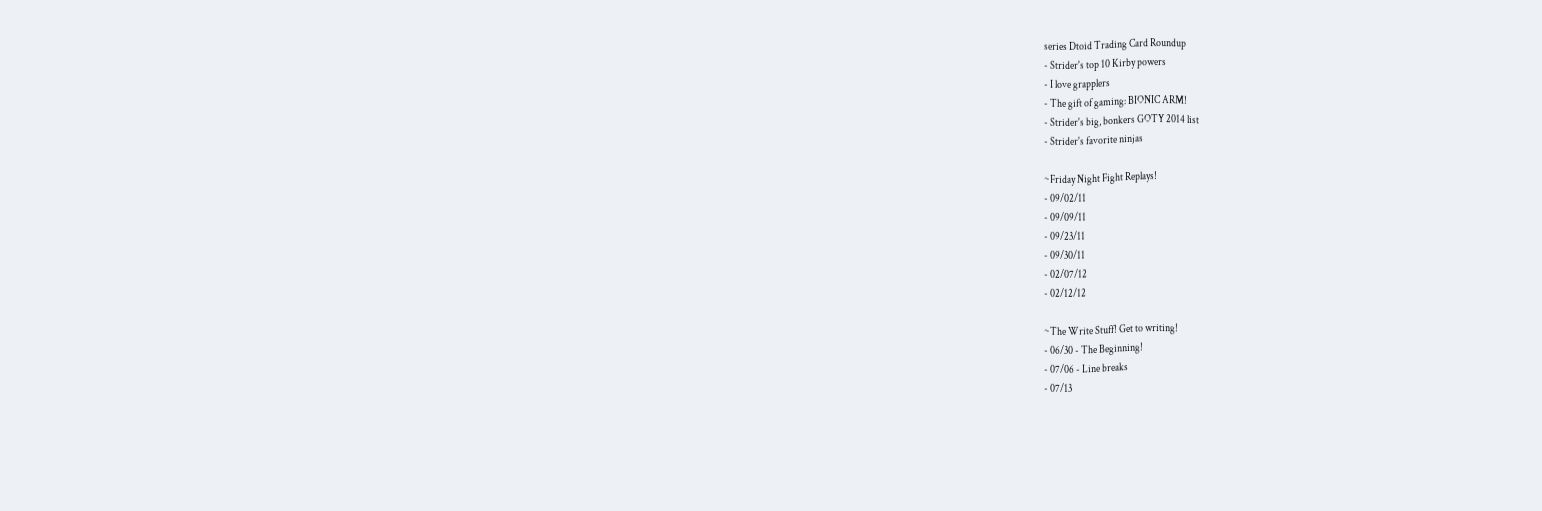series Dtoid Trading Card Roundup
- Strider's top 10 Kirby powers
- I love grapplers
- The gift of gaming: BIONIC ARM!
- Strider's big, bonkers GOTY 2014 list
- Strider's favorite ninjas

~Friday Night Fight Replays!
- 09/02/11
- 09/09/11
- 09/23/11
- 09/30/11
- 02/07/12
- 02/12/12

~The Write Stuff! Get to writing!
- 06/30 - The Beginning!
- 07/06 - Line breaks
- 07/13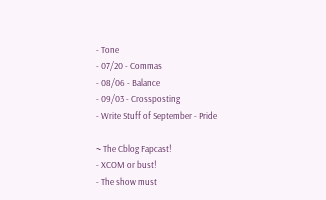- Tone
- 07/20 - Commas
- 08/06 - Balance
- 09/03 - Crossposting
- Write Stuff of September - Pride

~ The Cblog Fapcast!
- XCOM or bust!
- The show must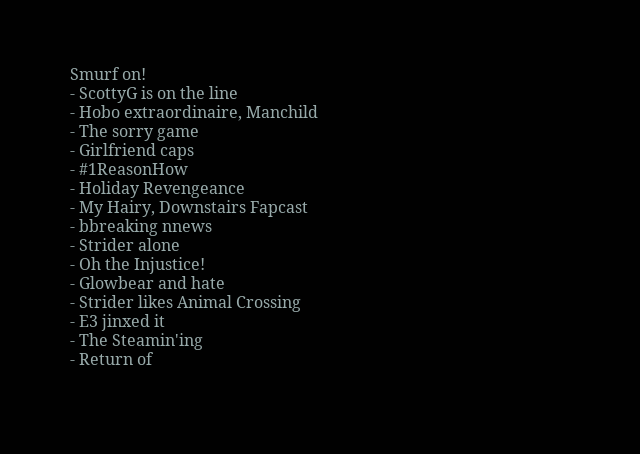Smurf on!
- ScottyG is on the line
- Hobo extraordinaire, Manchild
- The sorry game
- Girlfriend caps
- #1ReasonHow
- Holiday Revengeance
- My Hairy, Downstairs Fapcast
- bbreaking nnews
- Strider alone
- Oh the Injustice!
- Glowbear and hate
- Strider likes Animal Crossing
- E3 jinxed it
- The Steamin'ing
- Return of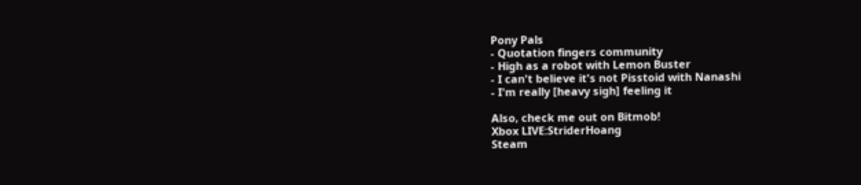Pony Pals
- Quotation fingers community
- High as a robot with Lemon Buster
- I can't believe it's not Pisstoid with Nanashi
- I'm really [heavy sigh] feeling it

Also, check me out on Bitmob!
Xbox LIVE:StriderHoang
Steam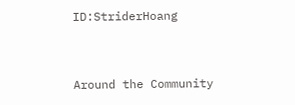ID:StriderHoang


Around the Community